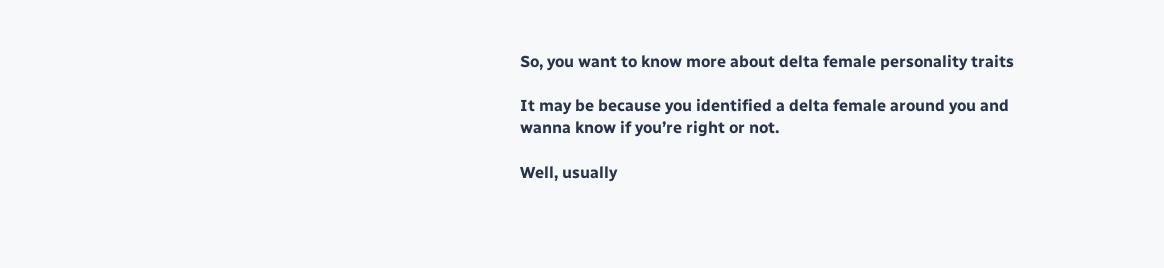So, you want to know more about delta female personality traits

It may be because you identified a delta female around you and wanna know if you’re right or not.

Well, usually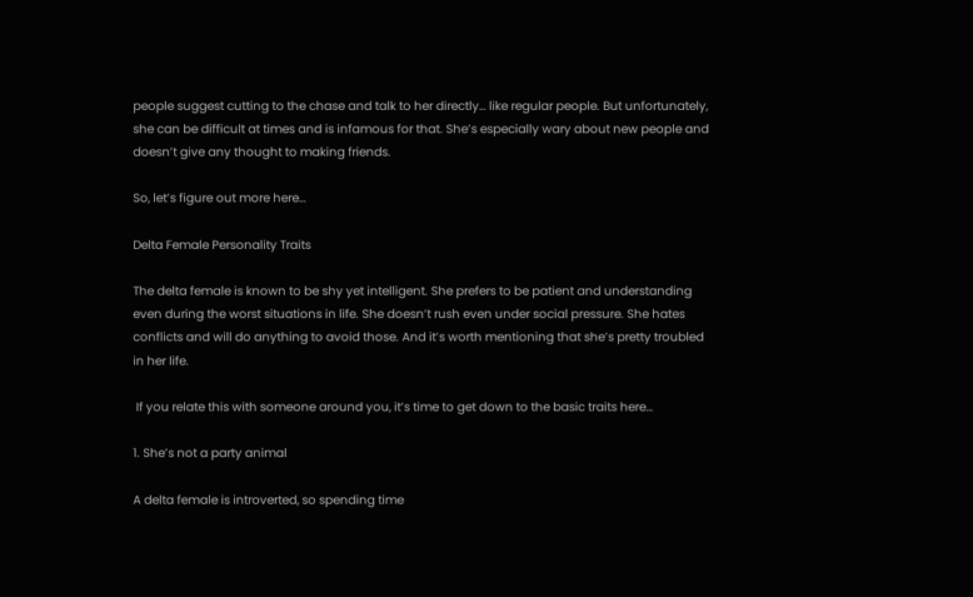people suggest cutting to the chase and talk to her directly… like regular people. But unfortunately, she can be difficult at times and is infamous for that. She’s especially wary about new people and doesn’t give any thought to making friends.

So, let’s figure out more here…

Delta Female Personality Traits

The delta female is known to be shy yet intelligent. She prefers to be patient and understanding even during the worst situations in life. She doesn’t rush even under social pressure. She hates conflicts and will do anything to avoid those. And it’s worth mentioning that she’s pretty troubled in her life.

 If you relate this with someone around you, it’s time to get down to the basic traits here…

1. She’s not a party animal

A delta female is introverted, so spending time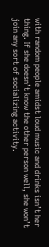with random people amidst loud music and drinks isn’t her thing. If she doesn’t know the other person well, she won’t join any sort of socializing activity.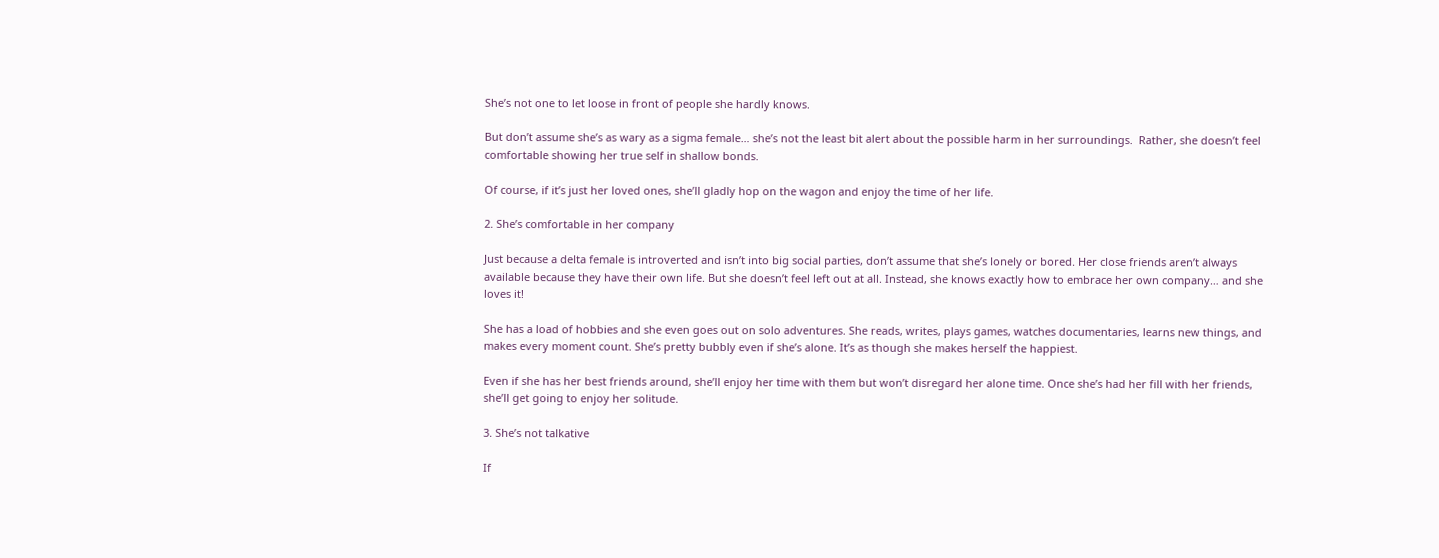She’s not one to let loose in front of people she hardly knows.

But don’t assume she’s as wary as a sigma female… she’s not the least bit alert about the possible harm in her surroundings.  Rather, she doesn’t feel comfortable showing her true self in shallow bonds.

Of course, if it’s just her loved ones, she’ll gladly hop on the wagon and enjoy the time of her life.

2. She’s comfortable in her company

Just because a delta female is introverted and isn’t into big social parties, don’t assume that she’s lonely or bored. Her close friends aren’t always available because they have their own life. But she doesn’t feel left out at all. Instead, she knows exactly how to embrace her own company… and she loves it!

She has a load of hobbies and she even goes out on solo adventures. She reads, writes, plays games, watches documentaries, learns new things, and makes every moment count. She’s pretty bubbly even if she’s alone. It’s as though she makes herself the happiest.

Even if she has her best friends around, she’ll enjoy her time with them but won’t disregard her alone time. Once she’s had her fill with her friends, she’ll get going to enjoy her solitude.

3. She’s not talkative

If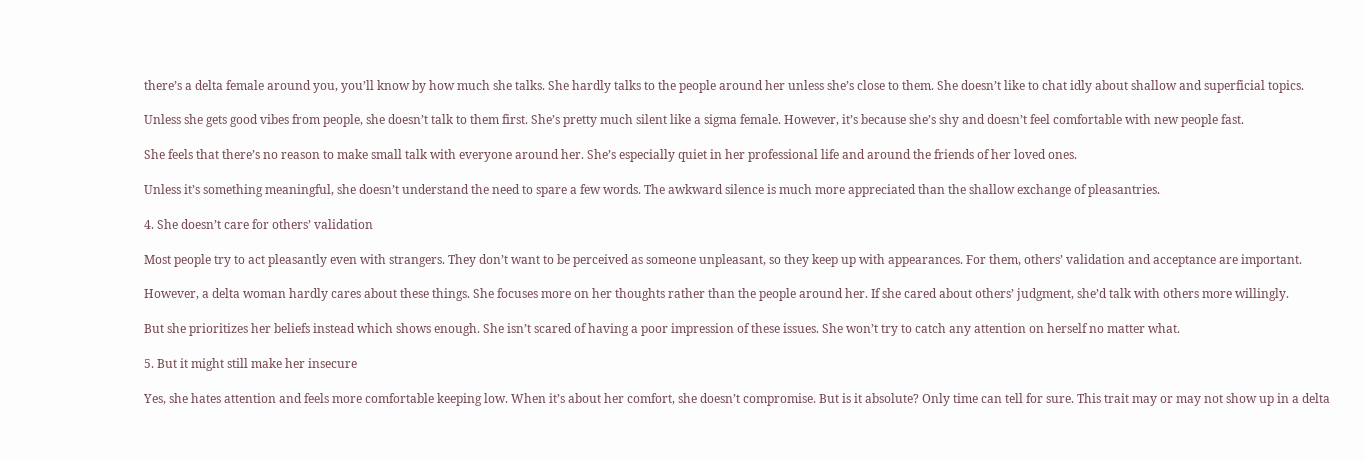there’s a delta female around you, you’ll know by how much she talks. She hardly talks to the people around her unless she’s close to them. She doesn’t like to chat idly about shallow and superficial topics.

Unless she gets good vibes from people, she doesn’t talk to them first. She’s pretty much silent like a sigma female. However, it’s because she’s shy and doesn’t feel comfortable with new people fast.

She feels that there’s no reason to make small talk with everyone around her. She’s especially quiet in her professional life and around the friends of her loved ones.

Unless it’s something meaningful, she doesn’t understand the need to spare a few words. The awkward silence is much more appreciated than the shallow exchange of pleasantries.

4. She doesn’t care for others’ validation

Most people try to act pleasantly even with strangers. They don’t want to be perceived as someone unpleasant, so they keep up with appearances. For them, others’ validation and acceptance are important.

However, a delta woman hardly cares about these things. She focuses more on her thoughts rather than the people around her. If she cared about others’ judgment, she’d talk with others more willingly.

But she prioritizes her beliefs instead which shows enough. She isn’t scared of having a poor impression of these issues. She won’t try to catch any attention on herself no matter what.

5. But it might still make her insecure

Yes, she hates attention and feels more comfortable keeping low. When it’s about her comfort, she doesn’t compromise. But is it absolute? Only time can tell for sure. This trait may or may not show up in a delta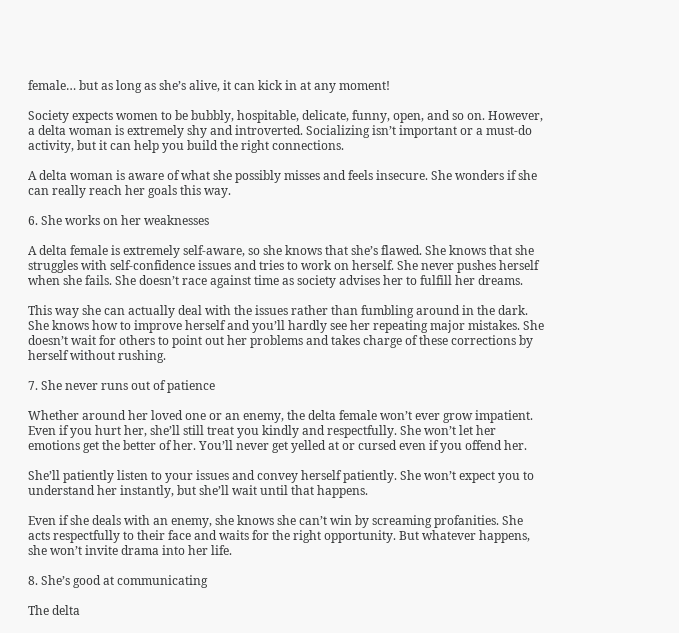female… but as long as she’s alive, it can kick in at any moment!

Society expects women to be bubbly, hospitable, delicate, funny, open, and so on. However, a delta woman is extremely shy and introverted. Socializing isn’t important or a must-do activity, but it can help you build the right connections.

A delta woman is aware of what she possibly misses and feels insecure. She wonders if she can really reach her goals this way.

6. She works on her weaknesses

A delta female is extremely self-aware, so she knows that she’s flawed. She knows that she struggles with self-confidence issues and tries to work on herself. She never pushes herself when she fails. She doesn’t race against time as society advises her to fulfill her dreams.

This way she can actually deal with the issues rather than fumbling around in the dark. She knows how to improve herself and you’ll hardly see her repeating major mistakes. She doesn’t wait for others to point out her problems and takes charge of these corrections by herself without rushing.

7. She never runs out of patience

Whether around her loved one or an enemy, the delta female won’t ever grow impatient. Even if you hurt her, she’ll still treat you kindly and respectfully. She won’t let her emotions get the better of her. You’ll never get yelled at or cursed even if you offend her.

She’ll patiently listen to your issues and convey herself patiently. She won’t expect you to understand her instantly, but she’ll wait until that happens.

Even if she deals with an enemy, she knows she can’t win by screaming profanities. She acts respectfully to their face and waits for the right opportunity. But whatever happens, she won’t invite drama into her life.

8. She’s good at communicating

The delta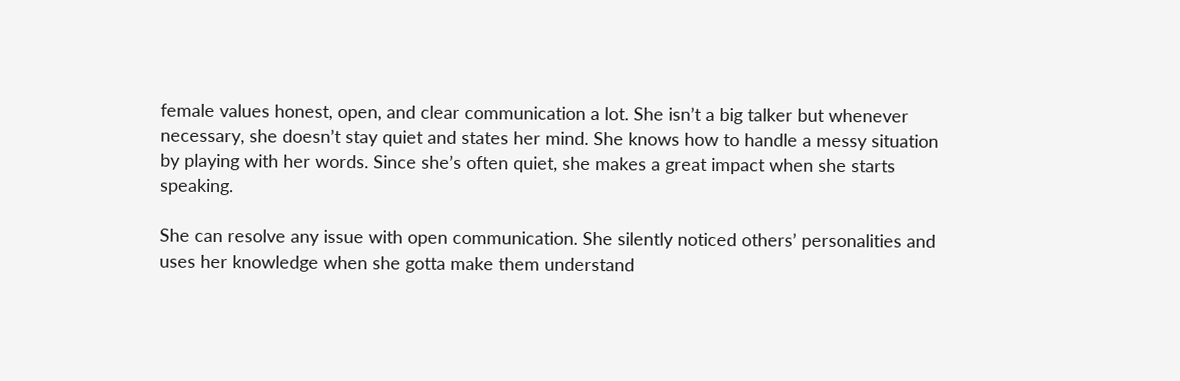female values honest, open, and clear communication a lot. She isn’t a big talker but whenever necessary, she doesn’t stay quiet and states her mind. She knows how to handle a messy situation by playing with her words. Since she’s often quiet, she makes a great impact when she starts speaking.

She can resolve any issue with open communication. She silently noticed others’ personalities and uses her knowledge when she gotta make them understand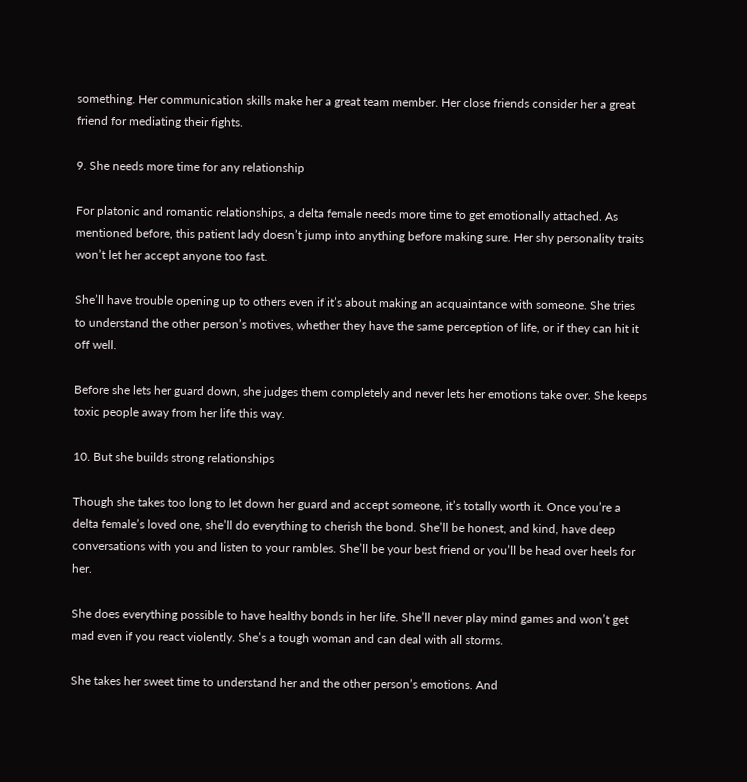something. Her communication skills make her a great team member. Her close friends consider her a great friend for mediating their fights.

9. She needs more time for any relationship

For platonic and romantic relationships, a delta female needs more time to get emotionally attached. As mentioned before, this patient lady doesn’t jump into anything before making sure. Her shy personality traits won’t let her accept anyone too fast.

She’ll have trouble opening up to others even if it’s about making an acquaintance with someone. She tries to understand the other person’s motives, whether they have the same perception of life, or if they can hit it off well.

Before she lets her guard down, she judges them completely and never lets her emotions take over. She keeps toxic people away from her life this way.

10. But she builds strong relationships

Though she takes too long to let down her guard and accept someone, it’s totally worth it. Once you’re a delta female’s loved one, she’ll do everything to cherish the bond. She’ll be honest, and kind, have deep conversations with you and listen to your rambles. She’ll be your best friend or you’ll be head over heels for her.

She does everything possible to have healthy bonds in her life. She’ll never play mind games and won’t get mad even if you react violently. She’s a tough woman and can deal with all storms.

She takes her sweet time to understand her and the other person’s emotions. And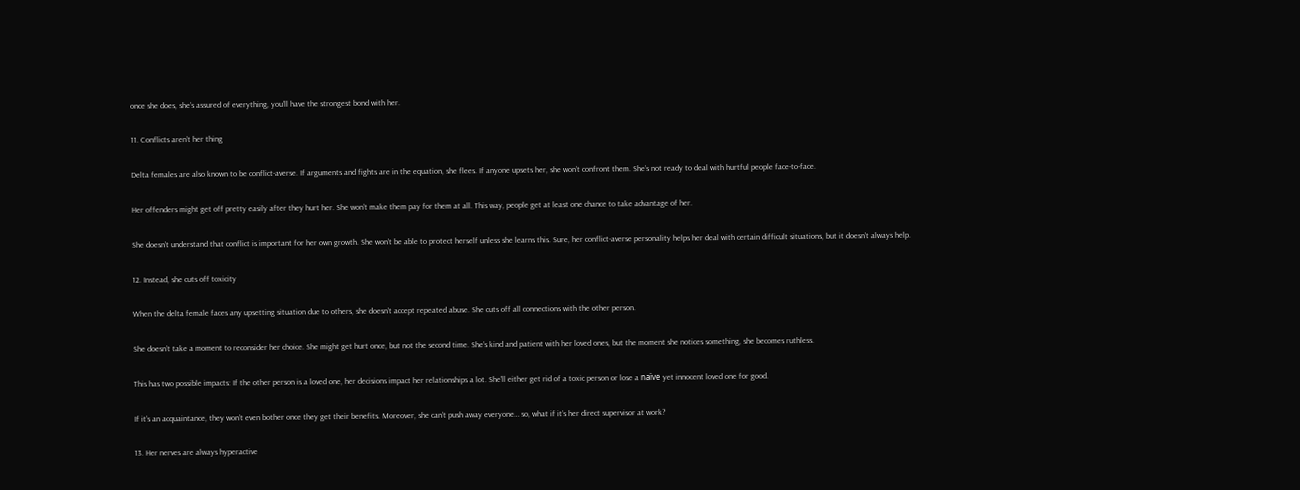once she does, she’s assured of everything, you’ll have the strongest bond with her.

11. Conflicts aren’t her thing

Delta females are also known to be conflict-averse. If arguments and fights are in the equation, she flees. If anyone upsets her, she won’t confront them. She’s not ready to deal with hurtful people face-to-face.

Her offenders might get off pretty easily after they hurt her. She won’t make them pay for them at all. This way, people get at least one chance to take advantage of her.

She doesn’t understand that conflict is important for her own growth. She won’t be able to protect herself unless she learns this. Sure, her conflict-averse personality helps her deal with certain difficult situations, but it doesn’t always help.

12. Instead, she cuts off toxicity

When the delta female faces any upsetting situation due to others, she doesn’t accept repeated abuse. She cuts off all connections with the other person.

She doesn’t take a moment to reconsider her choice. She might get hurt once, but not the second time. She’s kind and patient with her loved ones, but the moment she notices something, she becomes ruthless.

This has two possible impacts: If the other person is a loved one, her decisions impact her relationships a lot. She’ll either get rid of a toxic person or lose a naïve yet innocent loved one for good.

If it’s an acquaintance, they won’t even bother once they get their benefits. Moreover, she can’t push away everyone… so, what if it’s her direct supervisor at work?

13. Her nerves are always hyperactive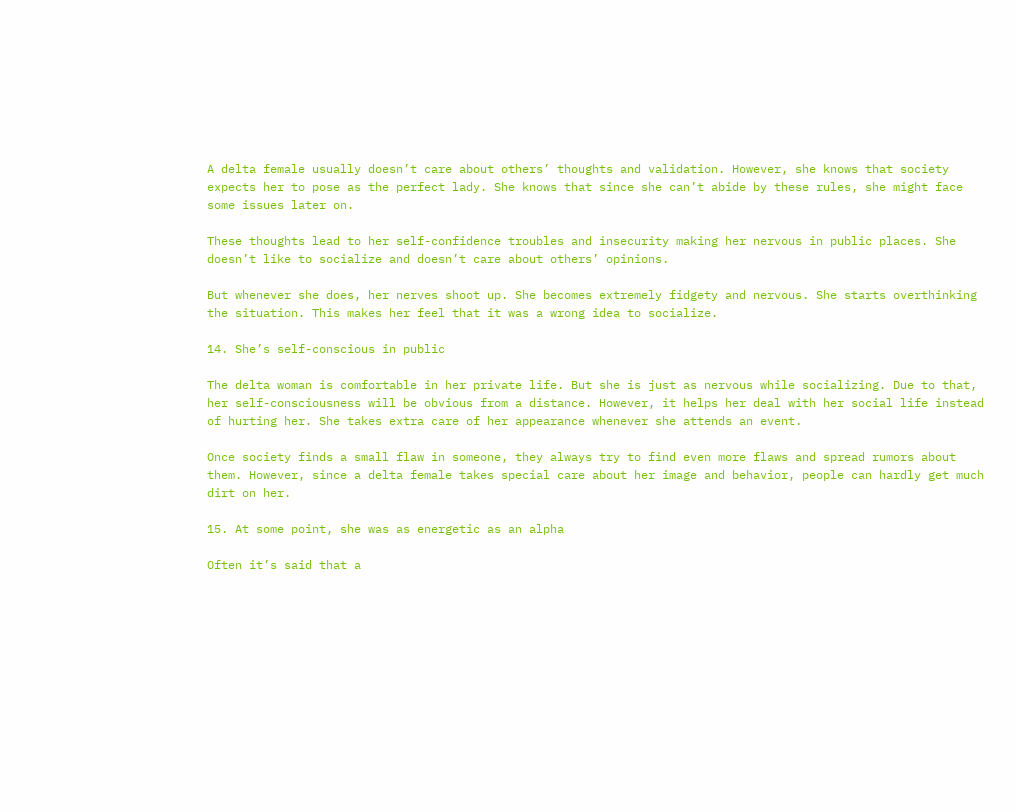A delta female usually doesn’t care about others’ thoughts and validation. However, she knows that society expects her to pose as the perfect lady. She knows that since she can’t abide by these rules, she might face some issues later on.

These thoughts lead to her self-confidence troubles and insecurity making her nervous in public places. She doesn’t like to socialize and doesn’t care about others’ opinions.

But whenever she does, her nerves shoot up. She becomes extremely fidgety and nervous. She starts overthinking the situation. This makes her feel that it was a wrong idea to socialize.

14. She’s self-conscious in public

The delta woman is comfortable in her private life. But she is just as nervous while socializing. Due to that, her self-consciousness will be obvious from a distance. However, it helps her deal with her social life instead of hurting her. She takes extra care of her appearance whenever she attends an event.

Once society finds a small flaw in someone, they always try to find even more flaws and spread rumors about them. However, since a delta female takes special care about her image and behavior, people can hardly get much dirt on her.

15. At some point, she was as energetic as an alpha

Often it’s said that a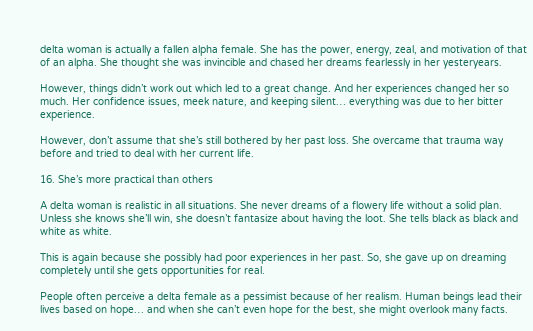delta woman is actually a fallen alpha female. She has the power, energy, zeal, and motivation of that of an alpha. She thought she was invincible and chased her dreams fearlessly in her yesteryears.

However, things didn’t work out which led to a great change. And her experiences changed her so much. Her confidence issues, meek nature, and keeping silent… everything was due to her bitter experience.

However, don’t assume that she’s still bothered by her past loss. She overcame that trauma way before and tried to deal with her current life.

16. She’s more practical than others

A delta woman is realistic in all situations. She never dreams of a flowery life without a solid plan. Unless she knows she’ll win, she doesn’t fantasize about having the loot. She tells black as black and white as white.

This is again because she possibly had poor experiences in her past. So, she gave up on dreaming completely until she gets opportunities for real.

People often perceive a delta female as a pessimist because of her realism. Human beings lead their lives based on hope… and when she can’t even hope for the best, she might overlook many facts.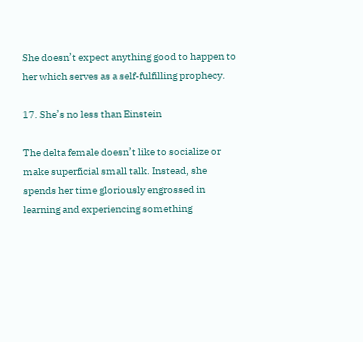She doesn’t expect anything good to happen to her which serves as a self-fulfilling prophecy.

17. She’s no less than Einstein

The delta female doesn’t like to socialize or make superficial small talk. Instead, she spends her time gloriously engrossed in learning and experiencing something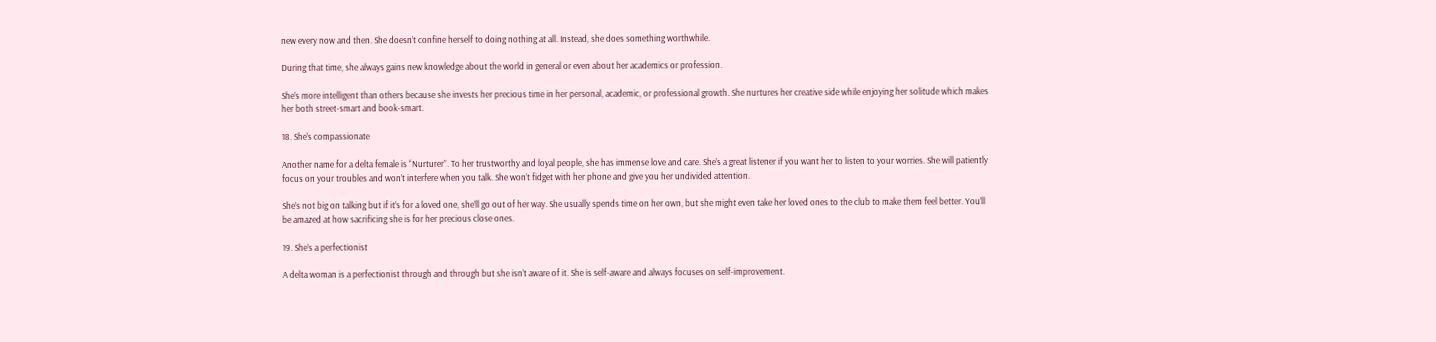new every now and then. She doesn’t confine herself to doing nothing at all. Instead, she does something worthwhile.

During that time, she always gains new knowledge about the world in general or even about her academics or profession.

She’s more intelligent than others because she invests her precious time in her personal, academic, or professional growth. She nurtures her creative side while enjoying her solitude which makes her both street-smart and book-smart.

18. She’s compassionate

Another name for a delta female is “Nurturer”. To her trustworthy and loyal people, she has immense love and care. She’s a great listener if you want her to listen to your worries. She will patiently focus on your troubles and won’t interfere when you talk. She won’t fidget with her phone and give you her undivided attention.

She’s not big on talking but if it’s for a loved one, she’ll go out of her way. She usually spends time on her own, but she might even take her loved ones to the club to make them feel better. You’ll be amazed at how sacrificing she is for her precious close ones.

19. She’s a perfectionist

A delta woman is a perfectionist through and through but she isn’t aware of it. She is self-aware and always focuses on self-improvement.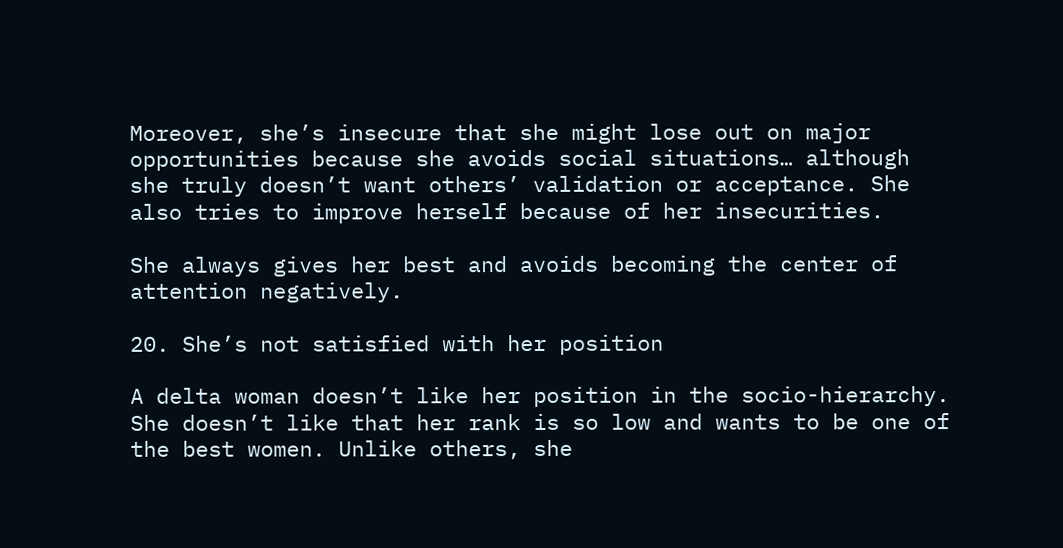Moreover, she’s insecure that she might lose out on major opportunities because she avoids social situations… although she truly doesn’t want others’ validation or acceptance. She also tries to improve herself because of her insecurities.

She always gives her best and avoids becoming the center of attention negatively.

20. She’s not satisfied with her position

A delta woman doesn’t like her position in the socio-hierarchy. She doesn’t like that her rank is so low and wants to be one of the best women. Unlike others, she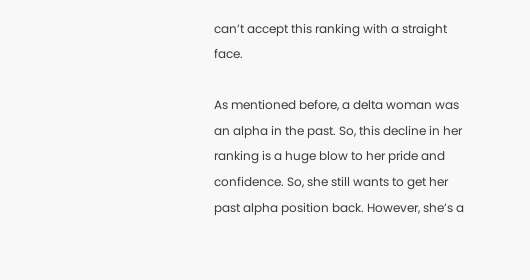can’t accept this ranking with a straight face.

As mentioned before, a delta woman was an alpha in the past. So, this decline in her ranking is a huge blow to her pride and confidence. So, she still wants to get her past alpha position back. However, she’s a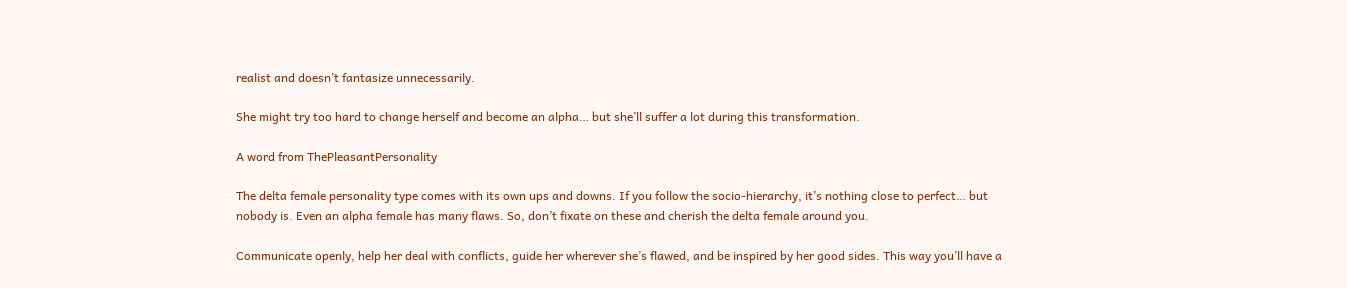realist and doesn’t fantasize unnecessarily.

She might try too hard to change herself and become an alpha… but she’ll suffer a lot during this transformation.

A word from ThePleasantPersonality

The delta female personality type comes with its own ups and downs. If you follow the socio-hierarchy, it’s nothing close to perfect… but nobody is. Even an alpha female has many flaws. So, don’t fixate on these and cherish the delta female around you.

Communicate openly, help her deal with conflicts, guide her wherever she’s flawed, and be inspired by her good sides. This way you’ll have a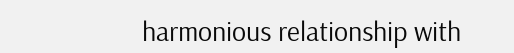harmonious relationship with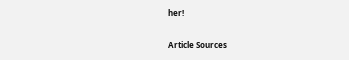her!

Article Sources